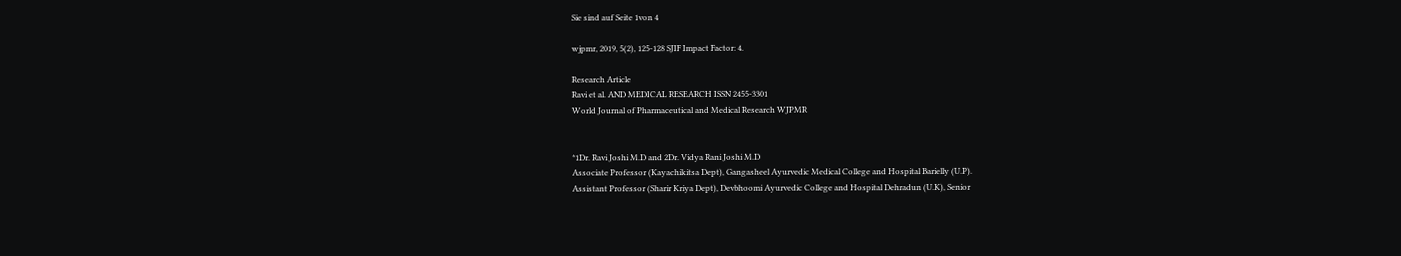Sie sind auf Seite 1von 4

wjpmr, 2019, 5(2), 125-128 SJIF Impact Factor: 4.

Research Article
Ravi et al. AND MEDICAL RESEARCH ISSN 2455-3301
World Journal of Pharmaceutical and Medical Research WJPMR


*1Dr. Ravi Joshi M.D and 2Dr. Vidya Rani Joshi M.D
Associate Professor (Kayachikitsa Dept), Gangasheel Ayurvedic Medical College and Hospital Barielly (U.P).
Assistant Professor (Sharir Kriya Dept), Devbhoomi Ayurvedic College and Hospital Dehradun (U.K), Senior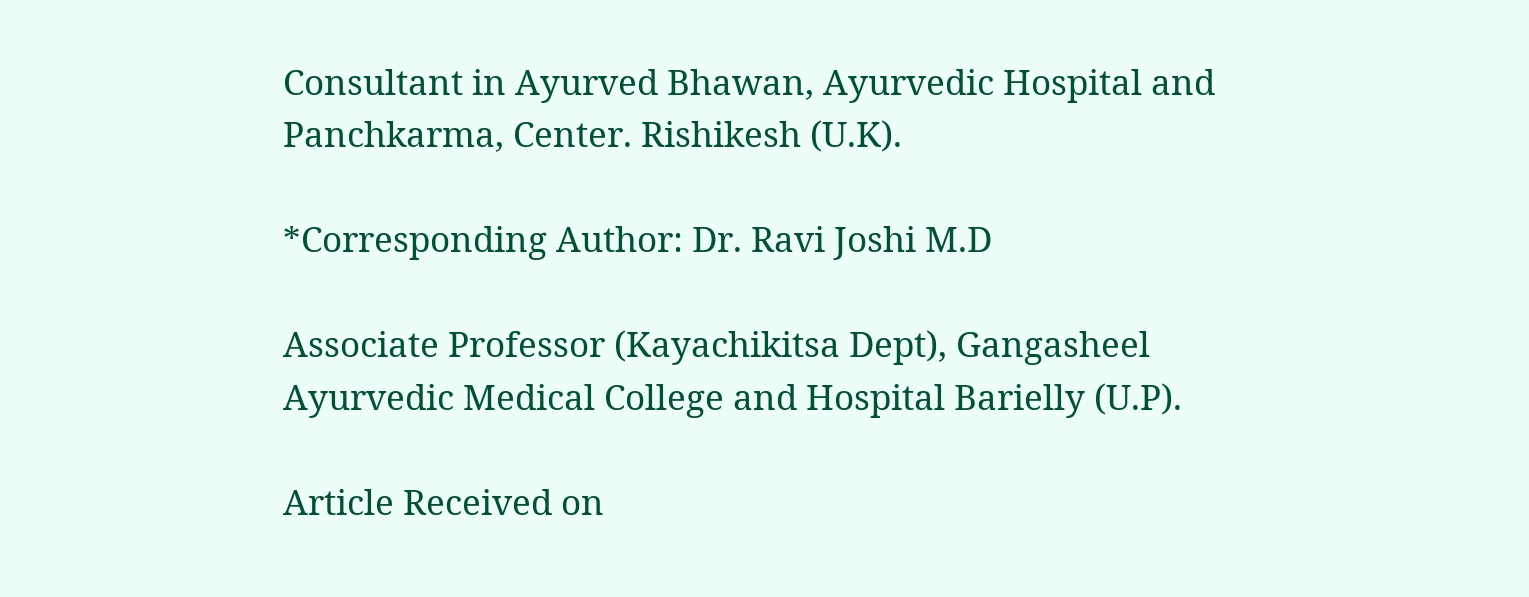Consultant in Ayurved Bhawan, Ayurvedic Hospital and Panchkarma, Center. Rishikesh (U.K).

*Corresponding Author: Dr. Ravi Joshi M.D

Associate Professor (Kayachikitsa Dept), Gangasheel Ayurvedic Medical College and Hospital Barielly (U.P).

Article Received on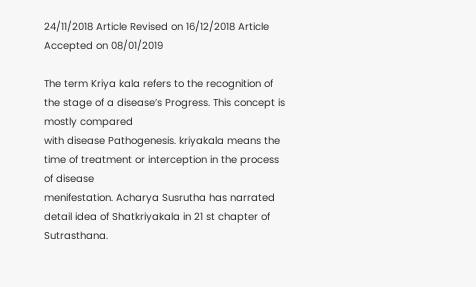24/11/2018 Article Revised on 16/12/2018 Article Accepted on 08/01/2019

The term Kriya kala refers to the recognition of the stage of a disease’s Progress. This concept is mostly compared
with disease Pathogenesis. kriyakala means the time of treatment or interception in the process of disease
menifestation. Acharya Susrutha has narrated detail idea of Shatkriyakala in 21 st chapter of Sutrasthana.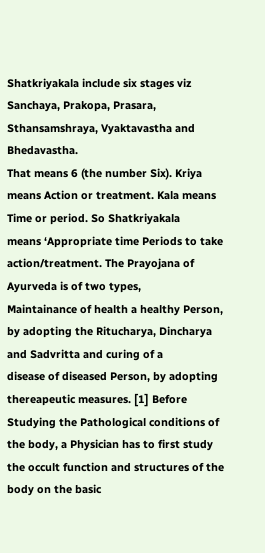Shatkriyakala include six stages viz Sanchaya, Prakopa, Prasara, Sthansamshraya, Vyaktavastha and Bhedavastha.
That means 6 (the number Six). Kriya means Action or treatment. Kala means Time or period. So Shatkriyakala
means ‘Appropriate time Periods to take action/treatment. The Prayojana of Ayurveda is of two types,
Maintainance of health a healthy Person, by adopting the Ritucharya, Dincharya and Sadvritta and curing of a
disease of diseased Person, by adopting thereapeutic measures. [1] Before Studying the Pathological conditions of
the body, a Physician has to first study the occult function and structures of the body on the basic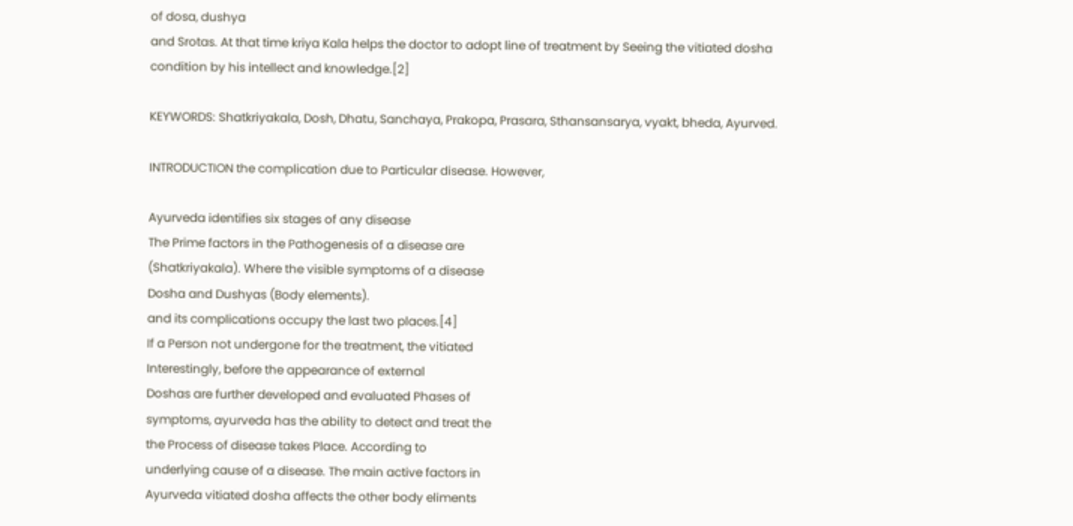of dosa, dushya
and Srotas. At that time kriya Kala helps the doctor to adopt line of treatment by Seeing the vitiated dosha
condition by his intellect and knowledge.[2]

KEYWORDS: Shatkriyakala, Dosh, Dhatu, Sanchaya, Prakopa, Prasara, Sthansansarya, vyakt, bheda, Ayurved.

INTRODUCTION the complication due to Particular disease. However,

Ayurveda identifies six stages of any disease
The Prime factors in the Pathogenesis of a disease are
(Shatkriyakala). Where the visible symptoms of a disease
Dosha and Dushyas (Body elements).
and its complications occupy the last two places.[4]
If a Person not undergone for the treatment, the vitiated
Interestingly, before the appearance of external
Doshas are further developed and evaluated Phases of
symptoms, ayurveda has the ability to detect and treat the
the Process of disease takes Place. According to
underlying cause of a disease. The main active factors in
Ayurveda vitiated dosha affects the other body eliments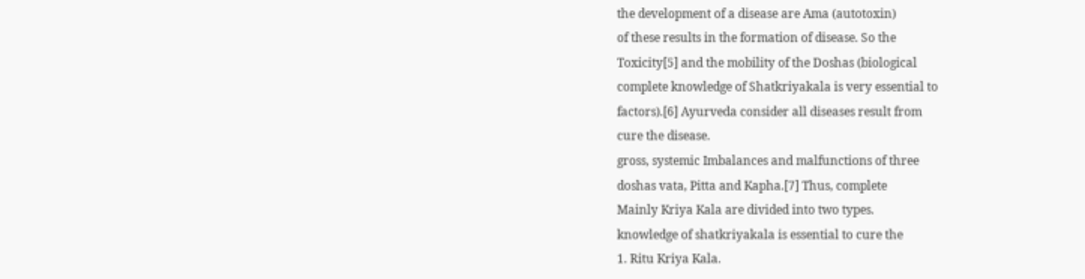the development of a disease are Ama (autotoxin)
of these results in the formation of disease. So the
Toxicity[5] and the mobility of the Doshas (biological
complete knowledge of Shatkriyakala is very essential to
factors).[6] Ayurveda consider all diseases result from
cure the disease.
gross, systemic Imbalances and malfunctions of three
doshas vata, Pitta and Kapha.[7] Thus, complete
Mainly Kriya Kala are divided into two types.
knowledge of shatkriyakala is essential to cure the
1. Ritu Kriya Kala.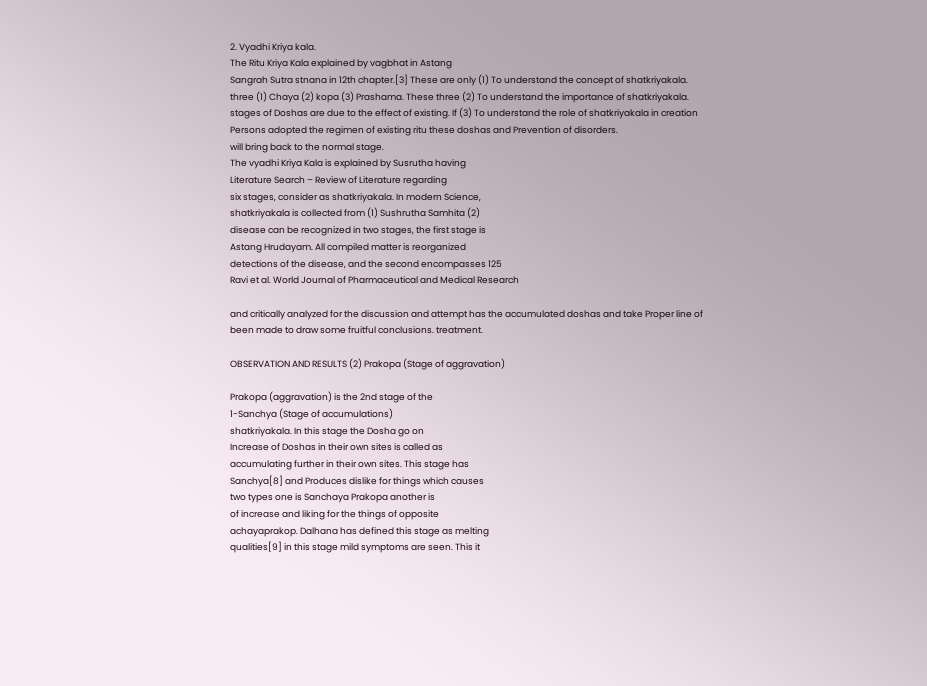2. Vyadhi Kriya kala.
The Ritu Kriya Kala explained by vagbhat in Astang
Sangrah Sutra stnana in 12th chapter.[3] These are only (1) To understand the concept of shatkriyakala.
three (1) Chaya (2) kopa (3) Prashama. These three (2) To understand the importance of shatkriyakala.
stages of Doshas are due to the effect of existing. If (3) To understand the role of shatkriyakala in creation
Persons adopted the regimen of existing ritu these doshas and Prevention of disorders.
will bring back to the normal stage.
The vyadhi Kriya Kala is explained by Susrutha having
Literature Search – Review of Literature regarding
six stages, consider as shatkriyakala. In modern Science,
shatkriyakala is collected from (1) Sushrutha Samhita (2)
disease can be recognized in two stages, the first stage is
Astang Hrudayam. All compiled matter is reorganized
detections of the disease, and the second encompasses 125
Ravi et al. World Journal of Pharmaceutical and Medical Research

and critically analyzed for the discussion and attempt has the accumulated doshas and take Proper line of
been made to draw some fruitful conclusions. treatment.

OBSERVATION AND RESULTS (2) Prakopa (Stage of aggravation)

Prakopa (aggravation) is the 2nd stage of the
1-Sanchya (Stage of accumulations)
shatkriyakala. In this stage the Dosha go on
Increase of Doshas in their own sites is called as
accumulating further in their own sites. This stage has
Sanchya[8] and Produces dislike for things which causes
two types one is Sanchaya Prakopa another is
of increase and liking for the things of opposite
achayaprakop. Dalhana has defined this stage as melting
qualities[9] in this stage mild symptoms are seen. This it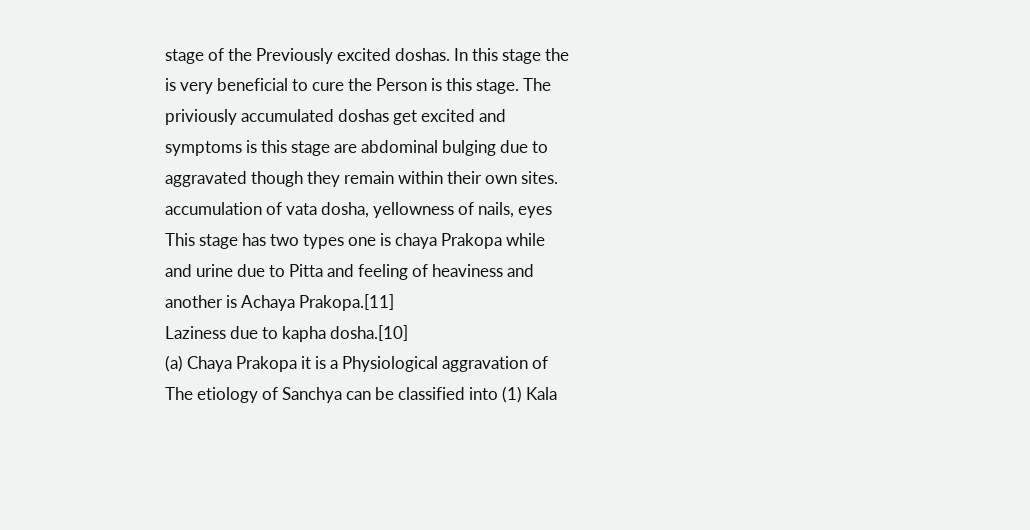stage of the Previously excited doshas. In this stage the
is very beneficial to cure the Person is this stage. The
priviously accumulated doshas get excited and
symptoms is this stage are abdominal bulging due to
aggravated though they remain within their own sites.
accumulation of vata dosha, yellowness of nails, eyes
This stage has two types one is chaya Prakopa while
and urine due to Pitta and feeling of heaviness and
another is Achaya Prakopa.[11]
Laziness due to kapha dosha.[10]
(a) Chaya Prakopa it is a Physiological aggravation of
The etiology of Sanchya can be classified into (1) Kala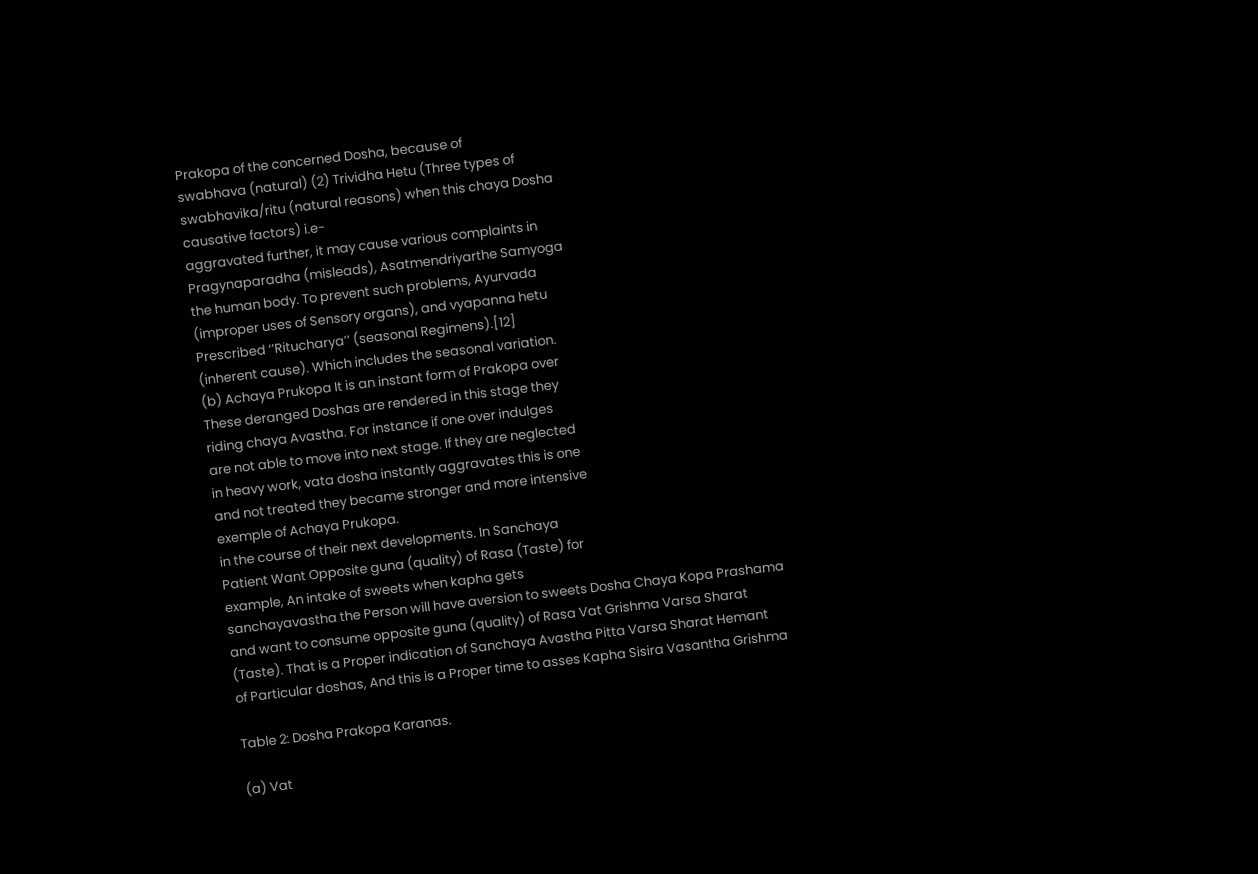Prakopa of the concerned Dosha, because of
swabhava (natural) (2) Trividha Hetu (Three types of
swabhavika/ritu (natural reasons) when this chaya Dosha
causative factors) i.e-
aggravated further, it may cause various complaints in
Pragynaparadha (misleads), Asatmendriyarthe Samyoga
the human body. To prevent such problems, Ayurvada
(improper uses of Sensory organs), and vyapanna hetu
Prescribed ‘’Ritucharya’’ (seasonal Regimens).[12]
(inherent cause). Which includes the seasonal variation.
(b) Achaya Prukopa It is an instant form of Prakopa over
These deranged Doshas are rendered in this stage they
riding chaya Avastha. For instance if one over indulges
are not able to move into next stage. If they are neglected
in heavy work, vata dosha instantly aggravates this is one
and not treated they became stronger and more intensive
exemple of Achaya Prukopa.
in the course of their next developments. In Sanchaya
Patient Want Opposite guna (quality) of Rasa (Taste) for
example, An intake of sweets when kapha gets
sanchayavastha the Person will have aversion to sweets Dosha Chaya Kopa Prashama
and want to consume opposite guna (quality) of Rasa Vat Grishma Varsa Sharat
(Taste). That is a Proper indication of Sanchaya Avastha Pitta Varsa Sharat Hemant
of Particular doshas, And this is a Proper time to asses Kapha Sisira Vasantha Grishma

Table 2: Dosha Prakopa Karanas.

(a) Vat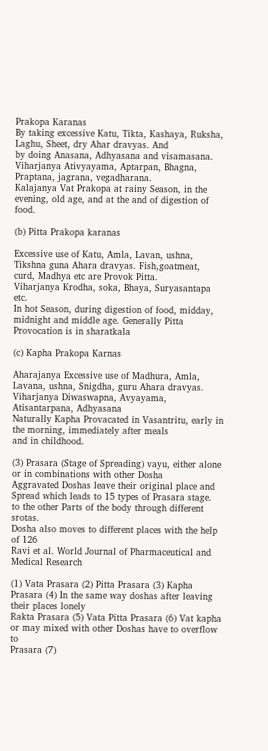Prakopa Karanas
By taking excessive Katu, Tikta, Kashaya, Ruksha, Laghu, Sheet, dry Ahar dravyas. And
by doing Anasana, Adhyasana and visamasana.
Viharjanya Ativyayama, Aptarpan, Bhagna, Praptana, jagrana, vegadharana.
Kalajanya Vat Prakopa at rainy Season, in the evening, old age, and at the and of digestion of food.

(b) Pitta Prakopa karanas

Excessive use of Katu, Amla, Lavan, ushna, Tikshna guna Ahara dravyas. Fish,goatmeat,
curd, Madhya etc are Provok Pitta.
Viharjanya Krodha, soka, Bhaya, Suryasantapa etc.
In hot Season, during digestion of food, midday, midnight and middle age. Generally Pitta
Provocation is in sharatkala

(c) Kapha Prakopa Karnas

Aharajanya Excessive use of Madhura, Amla, Lavana, ushna, Snigdha, guru Ahara dravyas.
Viharjanya Diwaswapna, Avyayama, Atisantarpana, Adhyasana
Naturally Kapha Provacated in Vasantritu, early in the morning, immediately after meals
and in childhood.

(3) Prasara (Stage of Spreading) vayu, either alone or in combinations with other Dosha
Aggravated Doshas leave their original place and Spread which leads to 15 types of Prasara stage.
to the other Parts of the body through different srotas.
Dosha also moves to different places with the help of 126
Ravi et al. World Journal of Pharmaceutical and Medical Research

(1) Vata Prasara (2) Pitta Prasara (3) Kapha Prasara (4) In the same way doshas after leaving their places lonely
Rakta Prasara (5) Vata Pitta Prasara (6) Vat kapha or may mixed with other Doshas have to overflow to
Prasara (7)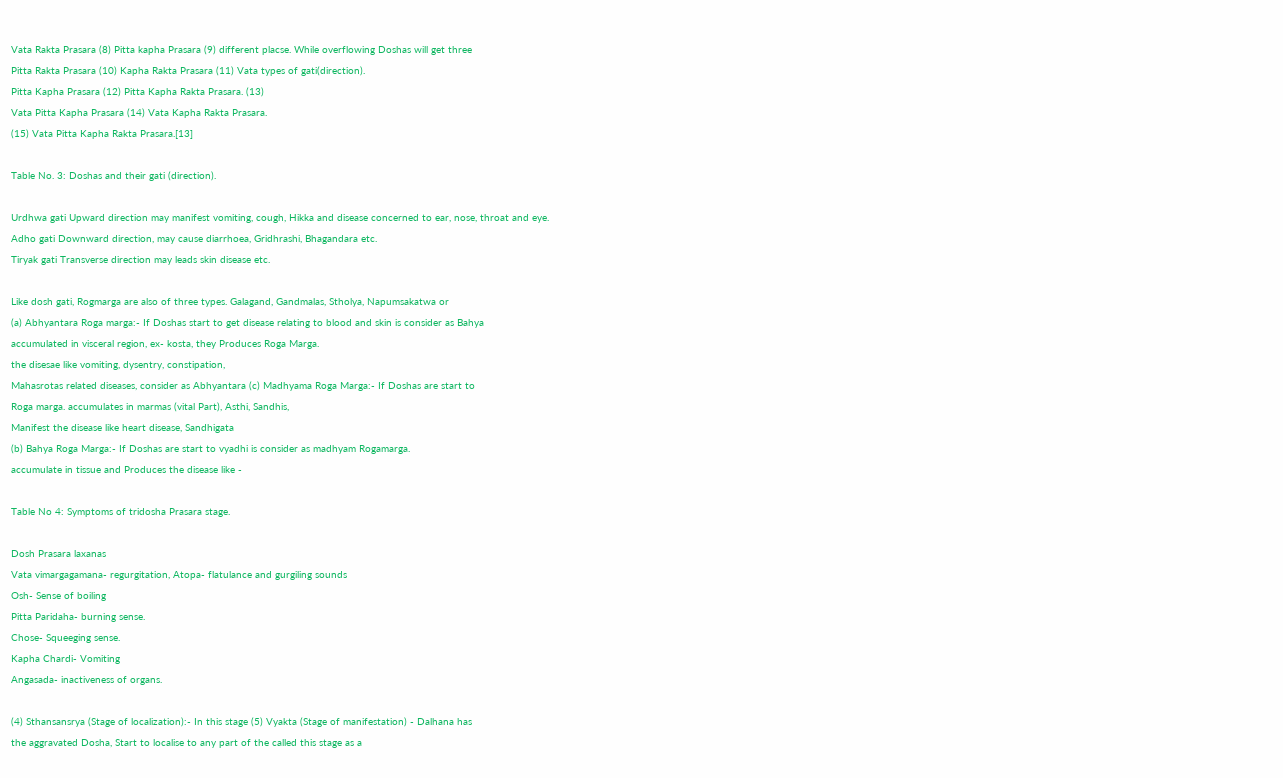Vata Rakta Prasara (8) Pitta kapha Prasara (9) different placse. While overflowing Doshas will get three
Pitta Rakta Prasara (10) Kapha Rakta Prasara (11) Vata types of gati(direction).
Pitta Kapha Prasara (12) Pitta Kapha Rakta Prasara. (13)
Vata Pitta Kapha Prasara (14) Vata Kapha Rakta Prasara.
(15) Vata Pitta Kapha Rakta Prasara.[13]

Table No. 3: Doshas and their gati (direction).

Urdhwa gati Upward direction may manifest vomiting, cough, Hikka and disease concerned to ear, nose, throat and eye.
Adho gati Downward direction, may cause diarrhoea, Gridhrashi, Bhagandara etc.
Tiryak gati Transverse direction may leads skin disease etc.

Like dosh gati, Rogmarga are also of three types. Galagand, Gandmalas, Stholya, Napumsakatwa or
(a) Abhyantara Roga marga:- If Doshas start to get disease relating to blood and skin is consider as Bahya
accumulated in visceral region, ex- kosta, they Produces Roga Marga.
the disesae like vomiting, dysentry, constipation,
Mahasrotas related diseases, consider as Abhyantara (c) Madhyama Roga Marga:- If Doshas are start to
Roga marga. accumulates in marmas (vital Part), Asthi, Sandhis,
Manifest the disease like heart disease, Sandhigata
(b) Bahya Roga Marga:- If Doshas are start to vyadhi is consider as madhyam Rogamarga.
accumulate in tissue and Produces the disease like -

Table No 4: Symptoms of tridosha Prasara stage.

Dosh Prasara laxanas
Vata vimargagamana- regurgitation, Atopa- flatulance and gurgiling sounds
Osh- Sense of boiling
Pitta Paridaha- burning sense.
Chose- Squeeging sense.
Kapha Chardi- Vomiting
Angasada- inactiveness of organs.

(4) Sthansansrya (Stage of localization):- In this stage (5) Vyakta (Stage of manifestation) - Dalhana has
the aggravated Dosha, Start to localise to any part of the called this stage as a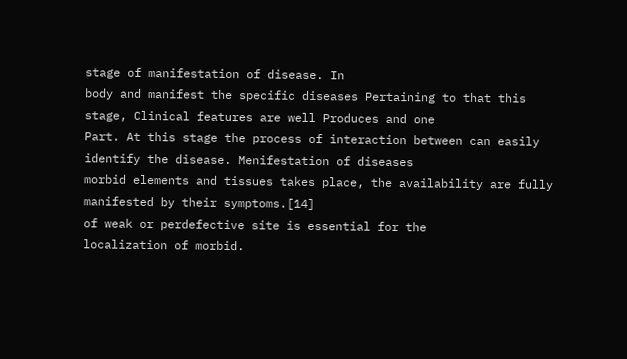stage of manifestation of disease. In
body and manifest the specific diseases Pertaining to that this stage, Clinical features are well Produces and one
Part. At this stage the process of interaction between can easily identify the disease. Menifestation of diseases
morbid elements and tissues takes place, the availability are fully manifested by their symptoms.[14]
of weak or perdefective site is essential for the
localization of morbid.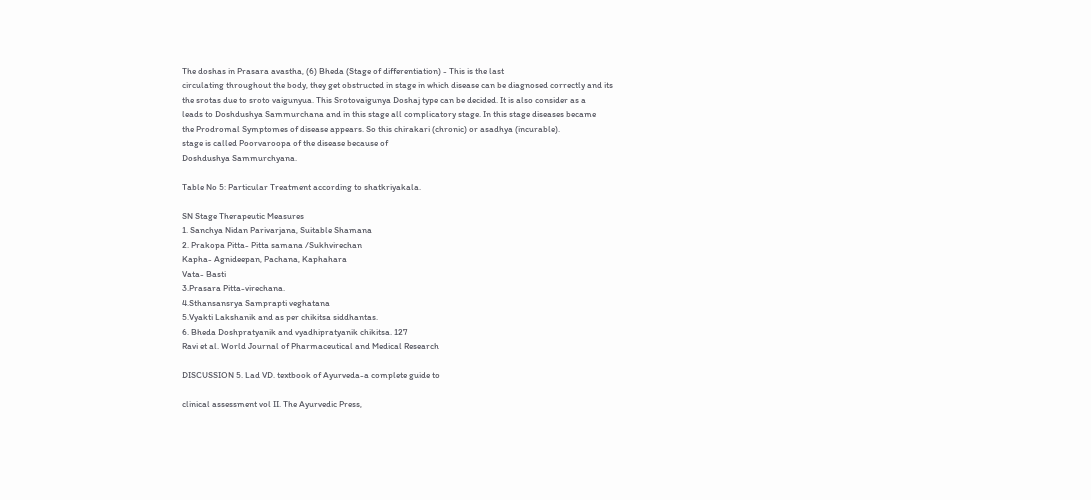The doshas in Prasara avastha, (6) Bheda (Stage of differentiation) - This is the last
circulating throughout the body, they get obstructed in stage in which disease can be diagnosed correctly and its
the srotas due to sroto vaigunyua. This Srotovaigunya Doshaj type can be decided. It is also consider as a
leads to Doshdushya Sammurchana and in this stage all complicatory stage. In this stage diseases became
the Prodromal Symptomes of disease appears. So this chirakari (chronic) or asadhya (incurable).
stage is called Poorvaroopa of the disease because of
Doshdushya Sammurchyana.

Table No 5: Particular Treatment according to shatkriyakala.

SN Stage Therapeutic Measures
1. Sanchya Nidan Parivarjana, Suitable Shamana
2. Prakopa Pitta- Pitta samana /Sukhvirechan
Kapha- Agnideepan, Pachana, Kaphahara
Vata- Basti
3.Prasara Pitta-virechana.
4.Sthansansrya Samprapti veghatana
5.Vyakti Lakshanik and as per chikitsa siddhantas.
6. Bheda Doshpratyanik and vyadhipratyanik chikitsa. 127
Ravi et al. World Journal of Pharmaceutical and Medical Research

DISCUSSION 5. Lad VD. textbook of Ayurveda-a complete guide to

clinical assessment vol II. The Ayurvedic Press,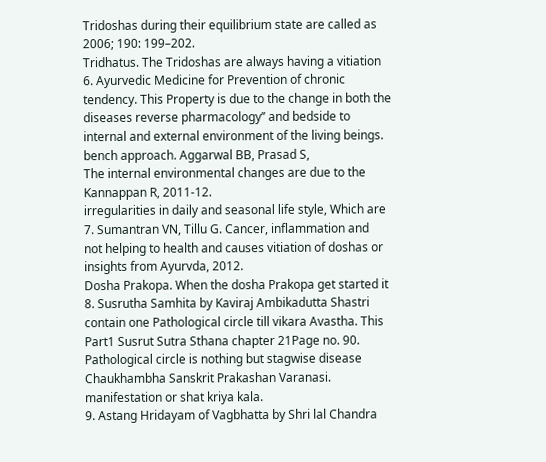Tridoshas during their equilibrium state are called as
2006; 190: 199–202.
Tridhatus. The Tridoshas are always having a vitiation
6. Ayurvedic Medicine for Prevention of chronic
tendency. This Property is due to the change in both the
diseases reverse pharmacology’’ and bedside to
internal and external environment of the living beings.
bench approach. Aggarwal BB, Prasad S,
The internal environmental changes are due to the
Kannappan R, 2011-12.
irregularities in daily and seasonal life style, Which are
7. Sumantran VN, Tillu G. Cancer, inflammation and
not helping to health and causes vitiation of doshas or
insights from Ayurvda, 2012.
Dosha Prakopa. When the dosha Prakopa get started it
8. Susrutha Samhita by Kaviraj Ambikadutta Shastri
contain one Pathological circle till vikara Avastha. This
Part1 Susrut Sutra Sthana chapter 21Page no. 90.
Pathological circle is nothing but stagwise disease
Chaukhambha Sanskrit Prakashan Varanasi.
manifestation or shat kriya kala.
9. Astang Hridayam of Vagbhatta by Shri lal Chandra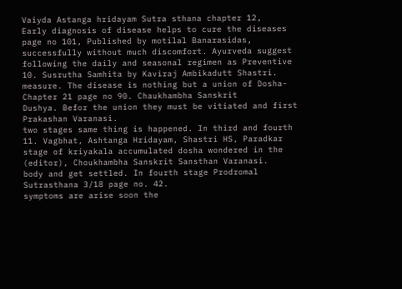Vaiyda Astanga hridayam Sutra sthana chapter 12,
Early diagnosis of disease helps to cure the diseases
page no 101, Published by motilal Banarasidas,
successfully without much discomfort. Ayurveda suggest
following the daily and seasonal regimen as Preventive
10. Susrutha Samhita by Kaviraj Ambikadutt Shastri.
measure. The disease is nothing but a union of Dosha-
Chapter 21 page no 90. Chaukhambha Sanskrit
Dushya. Befor the union they must be vitiated and first
Prakashan Varanasi.
two stages same thing is happened. In third and fourth
11. Vagbhat, Ashtanga Hridayam, Shastri HS, Paradkar
stage of kriyakala accumulated dosha wondered in the
(editor), Choukhambha Sanskrit Sansthan Varanasi.
body and get settled. In fourth stage Prodromal
Sutrasthana 3/18 page no. 42.
symptoms are arise soon the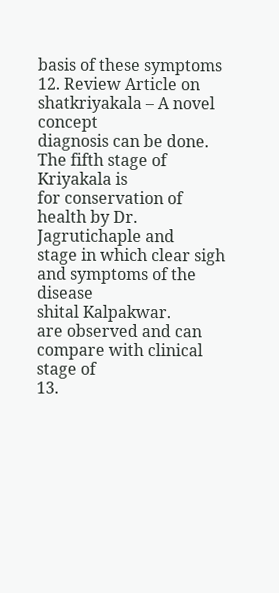basis of these symptoms
12. Review Article on shatkriyakala – A novel concept
diagnosis can be done. The fifth stage of Kriyakala is
for conservation of health by Dr. Jagrutichaple and
stage in which clear sigh and symptoms of the disease
shital Kalpakwar.
are observed and can compare with clinical stage of
13.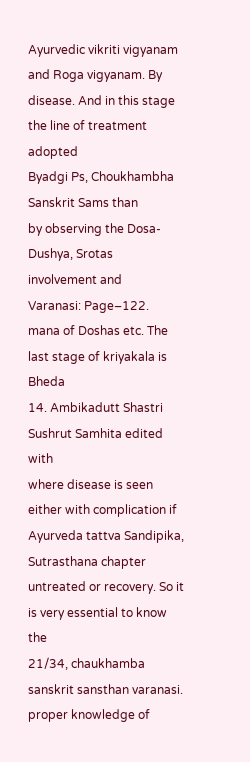Ayurvedic vikriti vigyanam and Roga vigyanam. By
disease. And in this stage the line of treatment adopted
Byadgi Ps, Choukhambha Sanskrit Sams than
by observing the Dosa-Dushya, Srotas involvement and
Varanasi: Page–122.
mana of Doshas etc. The last stage of kriyakala is Bheda
14. Ambikadutt Shastri Sushrut Samhita edited with
where disease is seen either with complication if
Ayurveda tattva Sandipika, Sutrasthana chapter
untreated or recovery. So it is very essential to know the
21/34, chaukhamba sanskrit sansthan varanasi.
proper knowledge of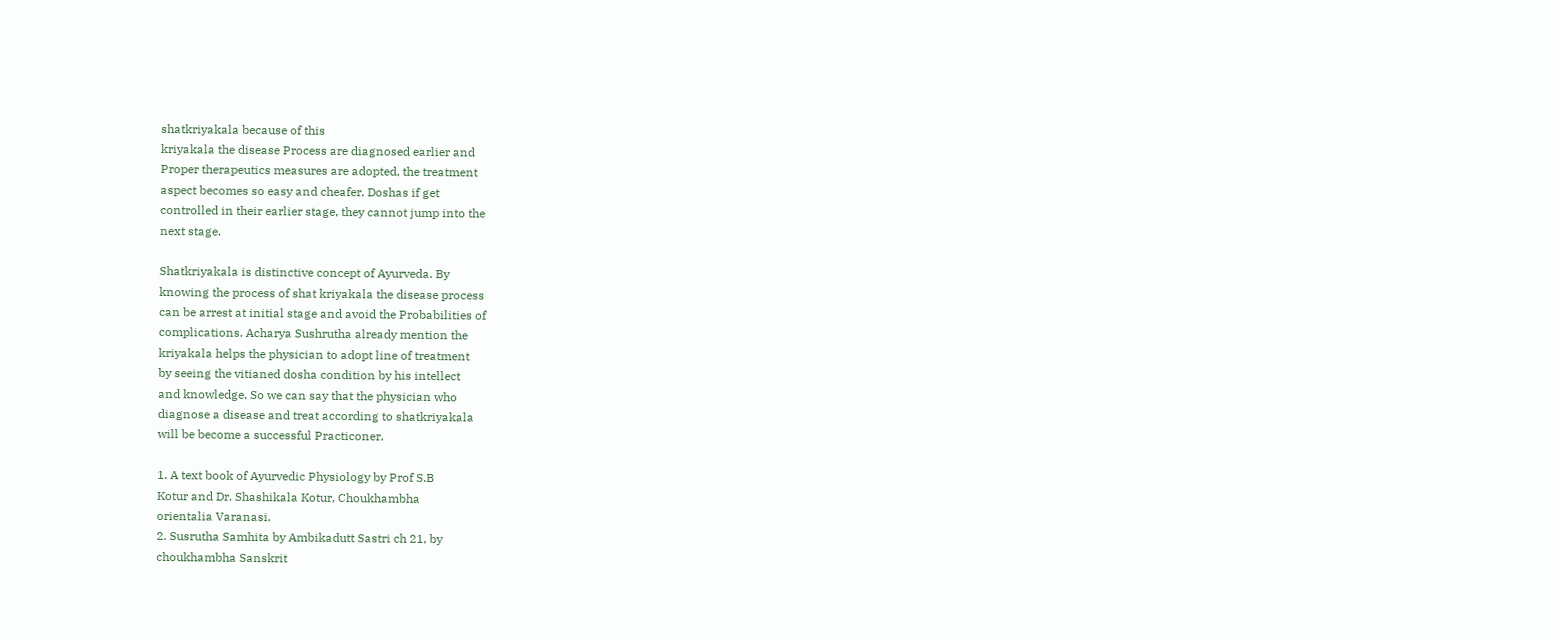shatkriyakala because of this
kriyakala the disease Process are diagnosed earlier and
Proper therapeutics measures are adopted, the treatment
aspect becomes so easy and cheafer. Doshas if get
controlled in their earlier stage, they cannot jump into the
next stage.

Shatkriyakala is distinctive concept of Ayurveda. By
knowing the process of shat kriyakala the disease process
can be arrest at initial stage and avoid the Probabilities of
complications. Acharya Sushrutha already mention the
kriyakala helps the physician to adopt line of treatment
by seeing the vitianed dosha condition by his intellect
and knowledge. So we can say that the physician who
diagnose a disease and treat according to shatkriyakala
will be become a successful Practiconer.

1. A text book of Ayurvedic Physiology by Prof S.B
Kotur and Dr. Shashikala Kotur, Choukhambha
orientalia Varanasi.
2. Susrutha Samhita by Ambikadutt Sastri ch 21, by
choukhambha Sanskrit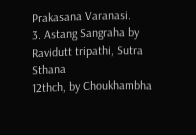Prakasana Varanasi.
3. Astang Sangraha by Ravidutt tripathi, Sutra Sthana
12thch, by Choukhambha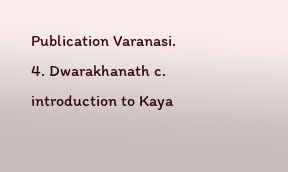Publication Varanasi.
4. Dwarakhanath c. introduction to Kaya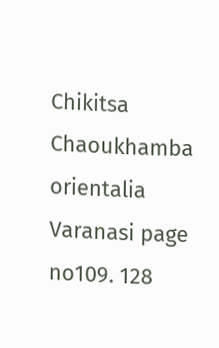Chikitsa
Chaoukhamba orientalia Varanasi page no109. 128